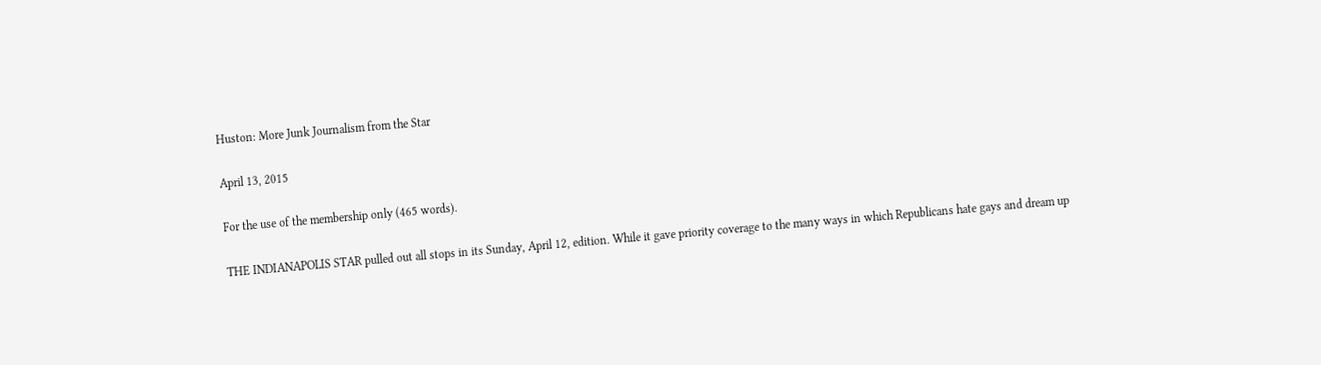Huston: More Junk Journalism from the Star

April 13, 2015

For the use of the membership only (465 words).

THE INDIANAPOLIS STAR pulled out all stops in its Sunday, April 12, edition. While it gave priority coverage to the many ways in which Republicans hate gays and dream up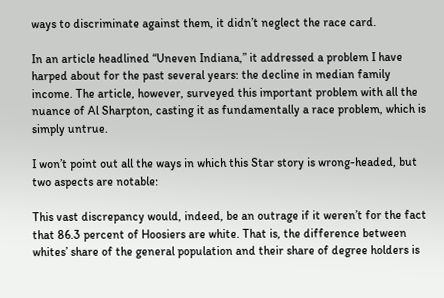ways to discriminate against them, it didn’t neglect the race card.

In an article headlined “Uneven Indiana,” it addressed a problem I have harped about for the past several years: the decline in median family income. The article, however, surveyed this important problem with all the nuance of Al Sharpton, casting it as fundamentally a race problem, which is simply untrue.

I won’t point out all the ways in which this Star story is wrong-headed, but two aspects are notable:

This vast discrepancy would, indeed, be an outrage if it weren’t for the fact that 86.3 percent of Hoosiers are white. That is, the difference between whites’ share of the general population and their share of degree holders is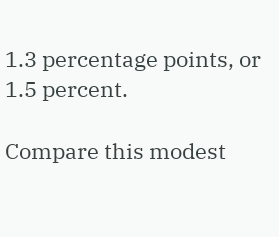1.3 percentage points, or 1.5 percent.

Compare this modest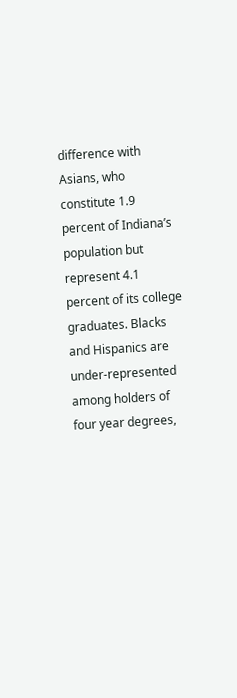difference with Asians, who constitute 1.9 percent of Indiana’s population but represent 4.1 percent of its college graduates. Blacks and Hispanics are under-represented among holders of four year degrees,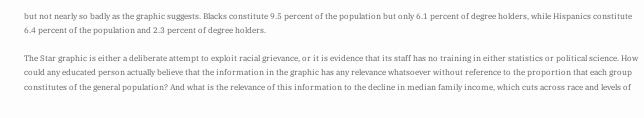but not nearly so badly as the graphic suggests. Blacks constitute 9.5 percent of the population but only 6.1 percent of degree holders, while Hispanics constitute 6.4 percent of the population and 2.3 percent of degree holders.

The Star graphic is either a deliberate attempt to exploit racial grievance, or it is evidence that its staff has no training in either statistics or political science. How could any educated person actually believe that the information in the graphic has any relevance whatsoever without reference to the proportion that each group constitutes of the general population? And what is the relevance of this information to the decline in median family income, which cuts across race and levels of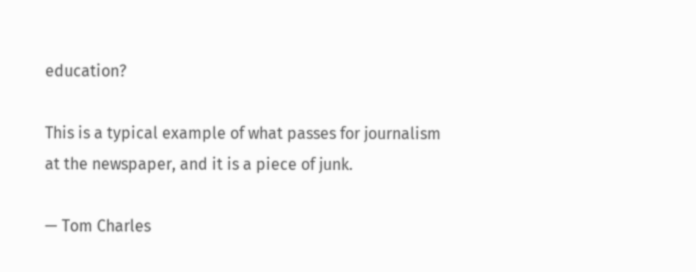education?

This is a typical example of what passes for journalism at the newspaper, and it is a piece of junk.

— Tom Charles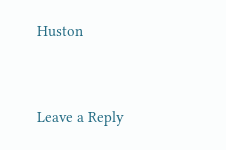Huston



Leave a Reply